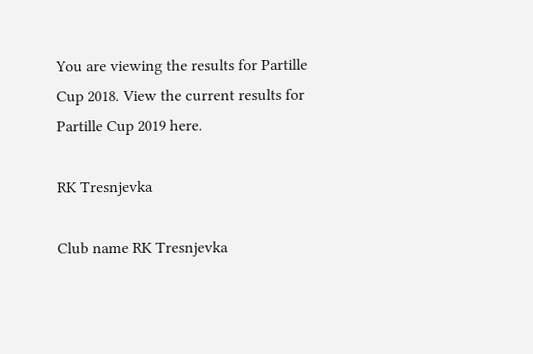You are viewing the results for Partille Cup 2018. View the current results for Partille Cup 2019 here.

RK Tresnjevka

Club name RK Tresnjevka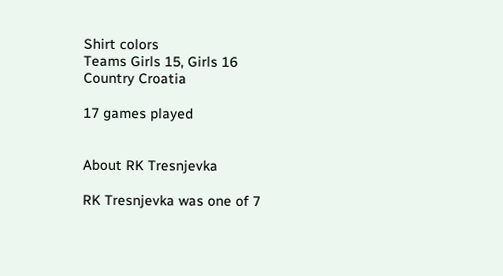Shirt colors
Teams Girls 15, Girls 16
Country Croatia

17 games played


About RK Tresnjevka

RK Tresnjevka was one of 7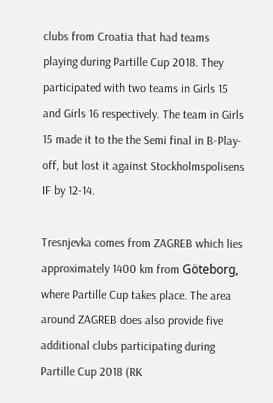clubs from Croatia that had teams playing during Partille Cup 2018. They participated with two teams in Girls 15 and Girls 16 respectively. The team in Girls 15 made it to the the Semi final in B-Play-off, but lost it against Stockholmspolisens IF by 12-14.

Tresnjevka comes from ZAGREB which lies approximately 1400 km from Göteborg, where Partille Cup takes place. The area around ZAGREB does also provide five additional clubs participating during Partille Cup 2018 (RK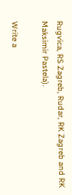Rugvica, RS Zagreb, Rudar, RK Zagreb and RK Maksimir Pastela).

Write a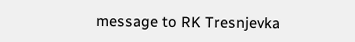message to RK Tresnjevka